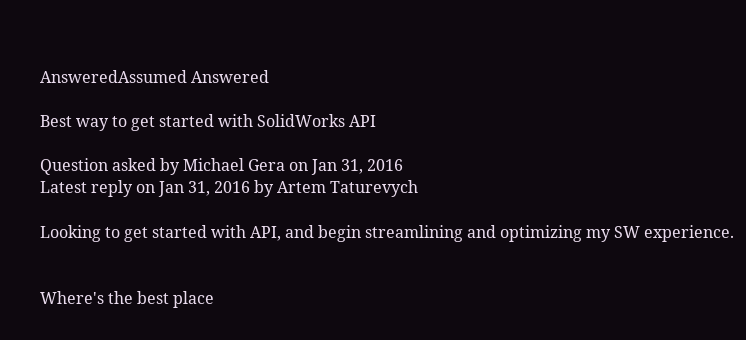AnsweredAssumed Answered

Best way to get started with SolidWorks API

Question asked by Michael Gera on Jan 31, 2016
Latest reply on Jan 31, 2016 by Artem Taturevych

Looking to get started with API, and begin streamlining and optimizing my SW experience.


Where's the best place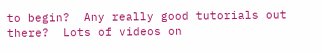to begin?  Any really good tutorials out there?  Lots of videos on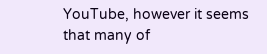YouTube, however it seems that many of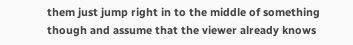them just jump right in to the middle of something though and assume that the viewer already knows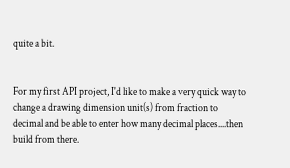quite a bit.


For my first API project, I'd like to make a very quick way to change a drawing dimension unit(s) from fraction to decimal and be able to enter how many decimal places....then build from there.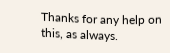Thanks for any help on this, as always.